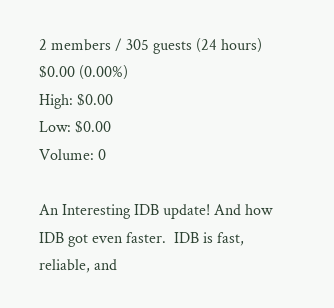2 members / 305 guests (24 hours)
$0.00 (0.00%)
High: $0.00
Low: $0.00
Volume: 0

An Interesting IDB update! And how IDB got even faster.  IDB is fast, reliable, and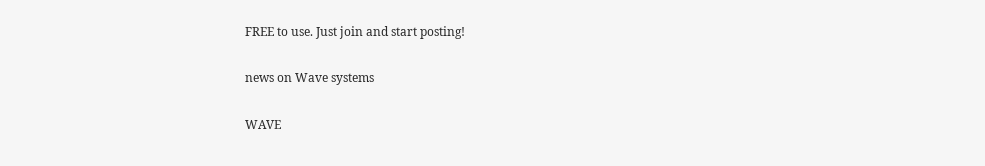FREE to use. Just join and start posting!

news on Wave systems

WAVE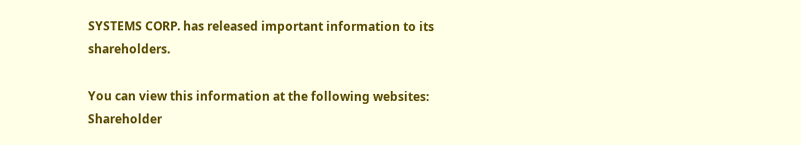SYSTEMS CORP. has released important information to its shareholders.

You can view this information at the following websites:
Shareholder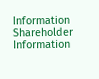Information
Shareholder Information